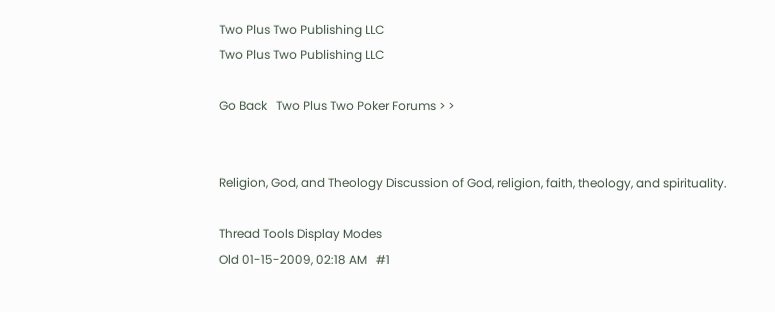Two Plus Two Publishing LLC
Two Plus Two Publishing LLC

Go Back   Two Plus Two Poker Forums > >


Religion, God, and Theology Discussion of God, religion, faith, theology, and spirituality.

Thread Tools Display Modes
Old 01-15-2009, 02:18 AM   #1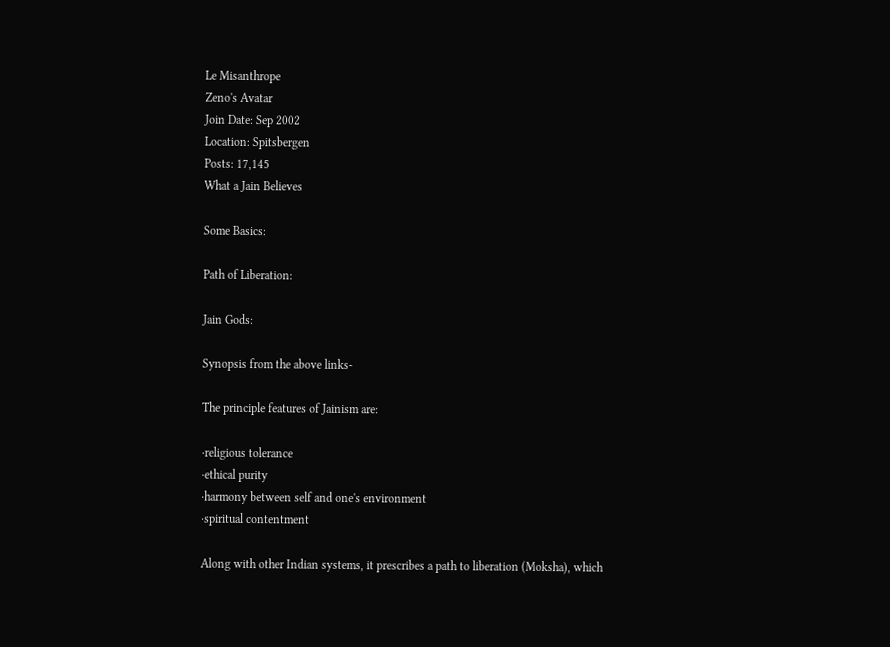Le Misanthrope
Zeno's Avatar
Join Date: Sep 2002
Location: Spitsbergen
Posts: 17,145
What a Jain Believes

Some Basics:

Path of Liberation:

Jain Gods:

Synopsis from the above links-

The principle features of Jainism are:

·religious tolerance
·ethical purity
·harmony between self and one's environment
·spiritual contentment

Along with other Indian systems, it prescribes a path to liberation (Moksha), which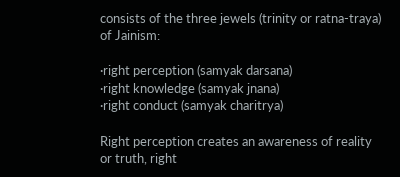consists of the three jewels (trinity or ratna-traya) of Jainism:

·right perception (samyak darsana)
·right knowledge (samyak jnana)
·right conduct (samyak charitrya)

Right perception creates an awareness of reality or truth, right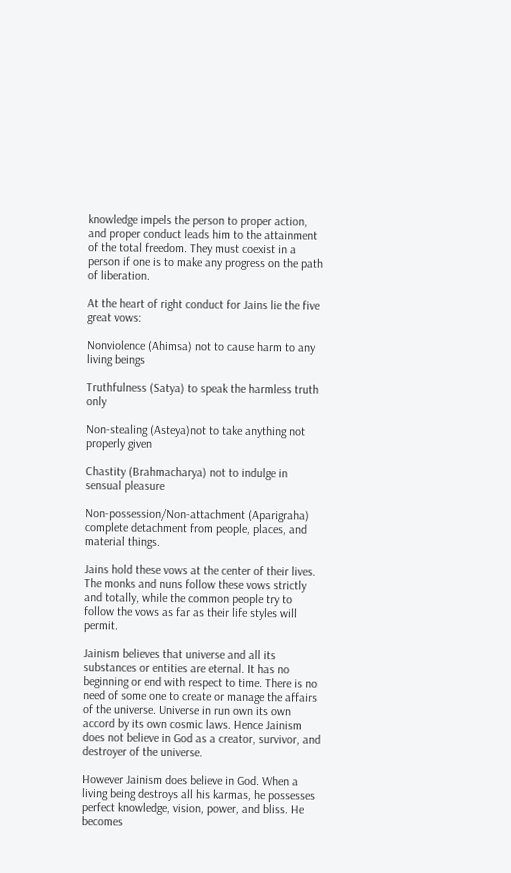knowledge impels the person to proper action, and proper conduct leads him to the attainment of the total freedom. They must coexist in a person if one is to make any progress on the path of liberation.

At the heart of right conduct for Jains lie the five great vows:

Nonviolence (Ahimsa) not to cause harm to any living beings

Truthfulness (Satya) to speak the harmless truth only

Non-stealing (Asteya)not to take anything not properly given

Chastity (Brahmacharya) not to indulge in sensual pleasure

Non-possession/Non-attachment (Aparigraha) complete detachment from people, places, and material things.

Jains hold these vows at the center of their lives. The monks and nuns follow these vows strictly and totally, while the common people try to follow the vows as far as their life styles will permit.

Jainism believes that universe and all its substances or entities are eternal. It has no beginning or end with respect to time. There is no need of some one to create or manage the affairs of the universe. Universe in run own its own accord by its own cosmic laws. Hence Jainism does not believe in God as a creator, survivor, and destroyer of the universe.

However Jainism does believe in God. When a living being destroys all his karmas, he possesses perfect knowledge, vision, power, and bliss. He becomes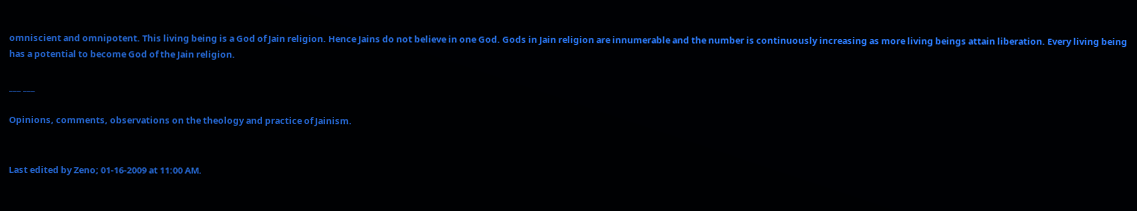omniscient and omnipotent. This living being is a God of Jain religion. Hence Jains do not believe in one God. Gods in Jain religion are innumerable and the number is continuously increasing as more living beings attain liberation. Every living being has a potential to become God of the Jain religion.

___ ___

Opinions, comments, observations on the theology and practice of Jainism.


Last edited by Zeno; 01-16-2009 at 11:00 AM.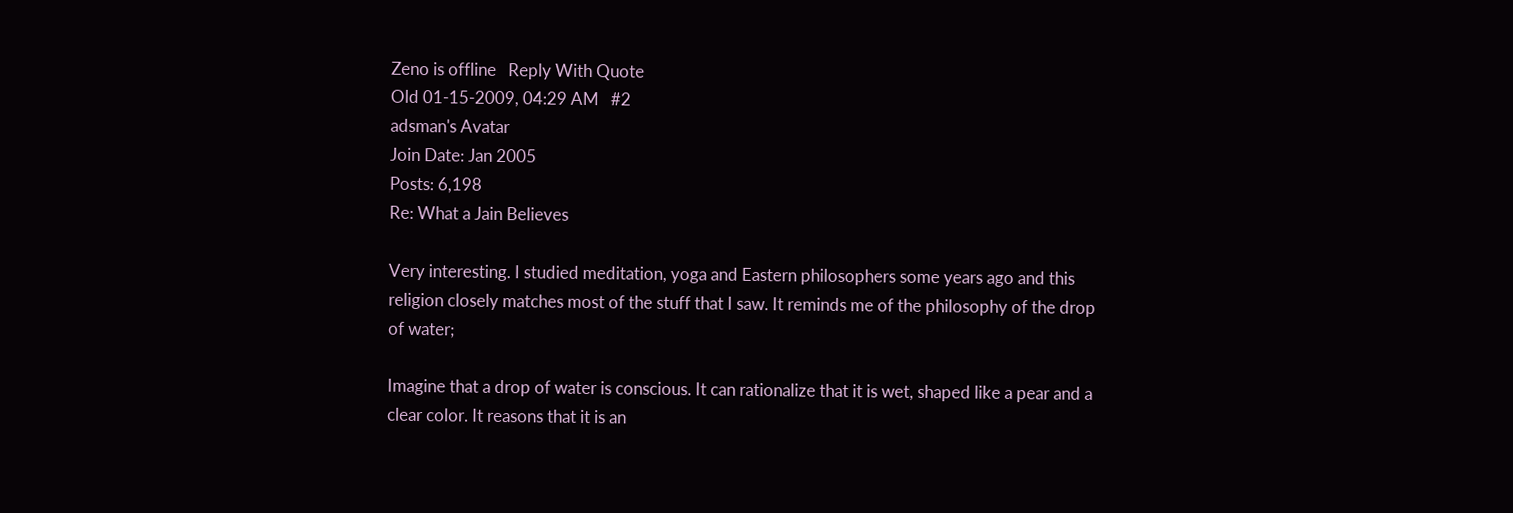Zeno is offline   Reply With Quote
Old 01-15-2009, 04:29 AM   #2
adsman's Avatar
Join Date: Jan 2005
Posts: 6,198
Re: What a Jain Believes

Very interesting. I studied meditation, yoga and Eastern philosophers some years ago and this religion closely matches most of the stuff that I saw. It reminds me of the philosophy of the drop of water;

Imagine that a drop of water is conscious. It can rationalize that it is wet, shaped like a pear and a clear color. It reasons that it is an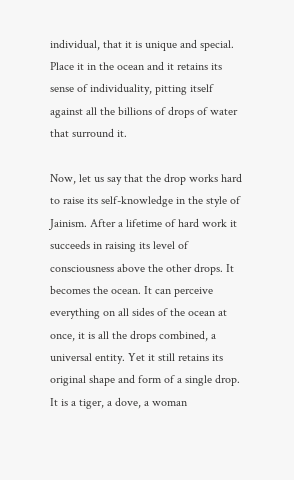individual, that it is unique and special. Place it in the ocean and it retains its sense of individuality, pitting itself against all the billions of drops of water that surround it.

Now, let us say that the drop works hard to raise its self-knowledge in the style of Jainism. After a lifetime of hard work it succeeds in raising its level of consciousness above the other drops. It becomes the ocean. It can perceive everything on all sides of the ocean at once, it is all the drops combined, a universal entity. Yet it still retains its original shape and form of a single drop. It is a tiger, a dove, a woman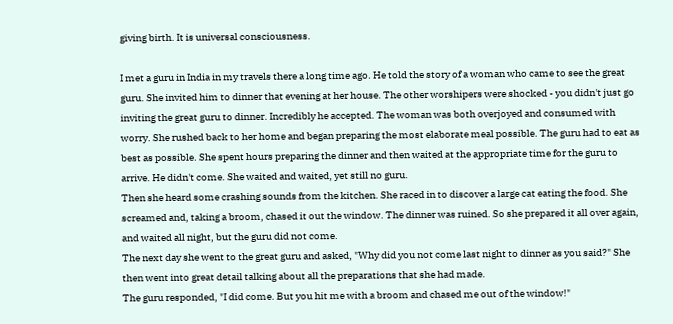giving birth. It is universal consciousness.

I met a guru in India in my travels there a long time ago. He told the story of a woman who came to see the great guru. She invited him to dinner that evening at her house. The other worshipers were shocked - you didn't just go inviting the great guru to dinner. Incredibly he accepted. The woman was both overjoyed and consumed with worry. She rushed back to her home and began preparing the most elaborate meal possible. The guru had to eat as best as possible. She spent hours preparing the dinner and then waited at the appropriate time for the guru to arrive. He didn't come. She waited and waited, yet still no guru.
Then she heard some crashing sounds from the kitchen. She raced in to discover a large cat eating the food. She screamed and, taking a broom, chased it out the window. The dinner was ruined. So she prepared it all over again, and waited all night, but the guru did not come.
The next day she went to the great guru and asked, "Why did you not come last night to dinner as you said?" She then went into great detail talking about all the preparations that she had made.
The guru responded, "I did come. But you hit me with a broom and chased me out of the window!"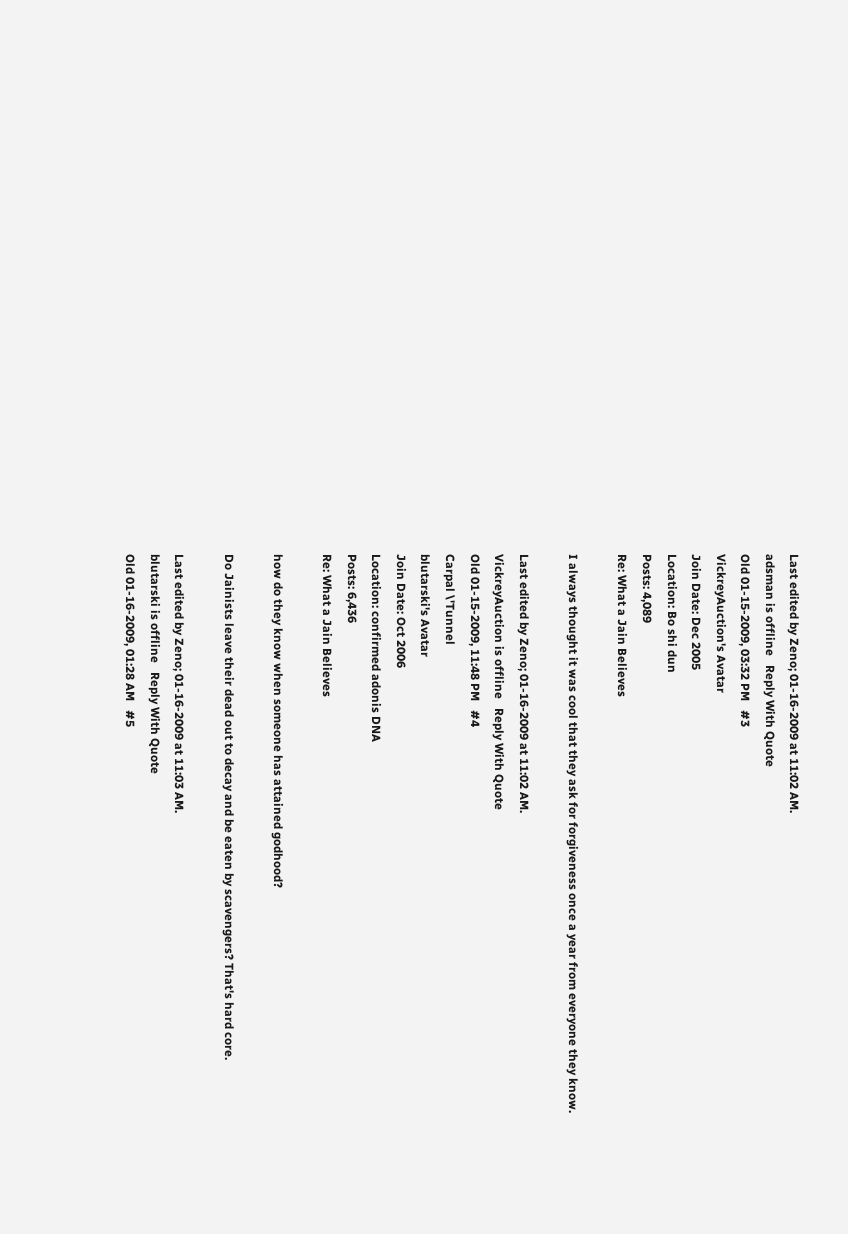Last edited by Zeno; 01-16-2009 at 11:02 AM.
adsman is offline   Reply With Quote
Old 01-15-2009, 03:32 PM   #3
VickreyAuction's Avatar
Join Date: Dec 2005
Location: Bo shi dun
Posts: 4,089
Re: What a Jain Believes

I always thought it was cool that they ask for forgiveness once a year from everyone they know.

Last edited by Zeno; 01-16-2009 at 11:02 AM.
VickreyAuction is offline   Reply With Quote
Old 01-15-2009, 11:48 PM   #4
Carpal \'Tunnel
blutarski's Avatar
Join Date: Oct 2006
Location: confirmed adonis DNA
Posts: 6,436
Re: What a Jain Believes

how do they know when someone has attained godhood?

Do Jainists leave their dead out to decay and be eaten by scavengers? That's hard core.

Last edited by Zeno; 01-16-2009 at 11:03 AM.
blutarski is offline   Reply With Quote
Old 01-16-2009, 01:28 AM   #5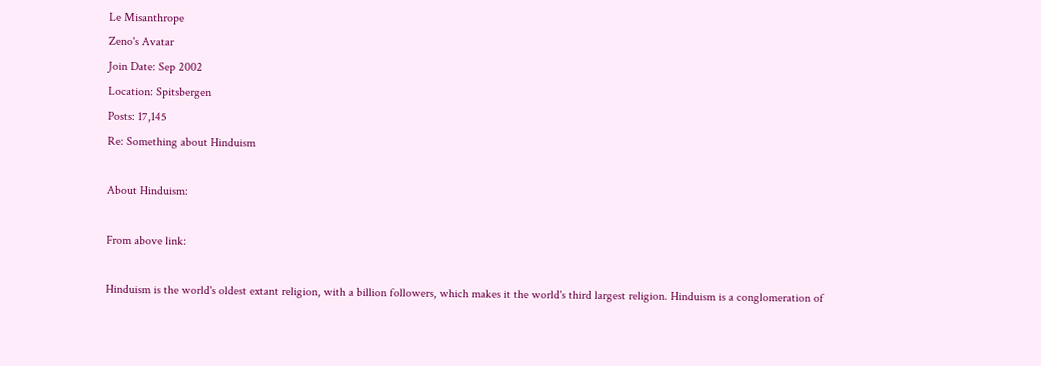Le Misanthrope
Zeno's Avatar
Join Date: Sep 2002
Location: Spitsbergen
Posts: 17,145
Re: Something about Hinduism

About Hinduism:

From above link:

Hinduism is the world's oldest extant religion, with a billion followers, which makes it the world's third largest religion. Hinduism is a conglomeration of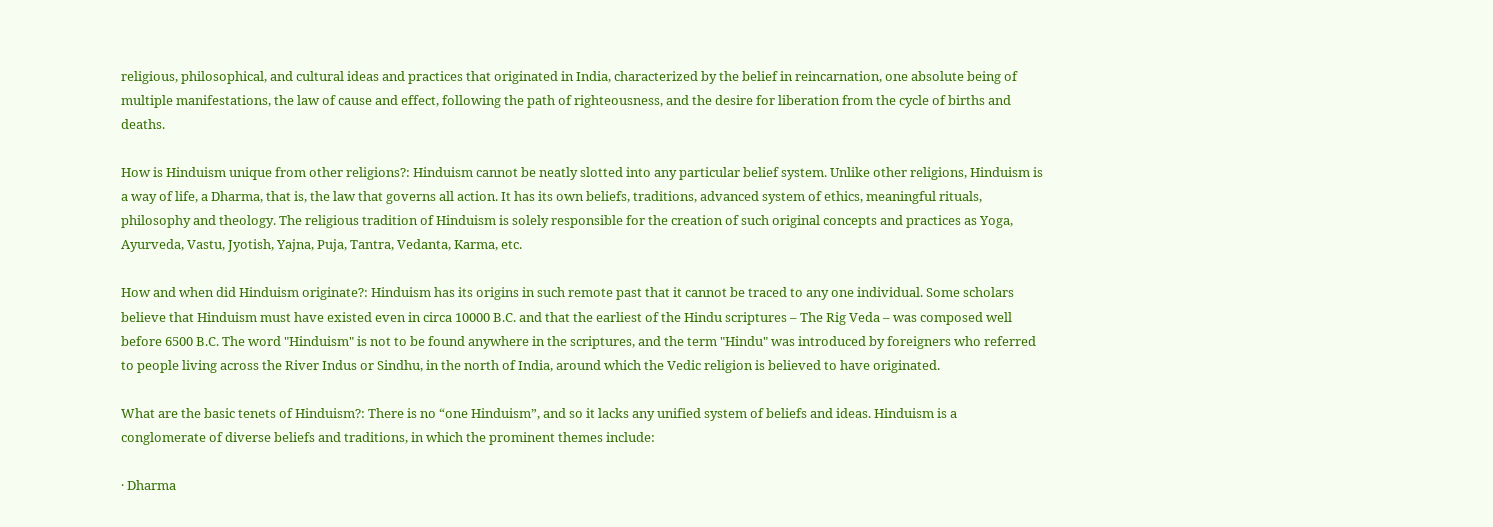religious, philosophical, and cultural ideas and practices that originated in India, characterized by the belief in reincarnation, one absolute being of multiple manifestations, the law of cause and effect, following the path of righteousness, and the desire for liberation from the cycle of births and deaths.

How is Hinduism unique from other religions?: Hinduism cannot be neatly slotted into any particular belief system. Unlike other religions, Hinduism is a way of life, a Dharma, that is, the law that governs all action. It has its own beliefs, traditions, advanced system of ethics, meaningful rituals, philosophy and theology. The religious tradition of Hinduism is solely responsible for the creation of such original concepts and practices as Yoga, Ayurveda, Vastu, Jyotish, Yajna, Puja, Tantra, Vedanta, Karma, etc.

How and when did Hinduism originate?: Hinduism has its origins in such remote past that it cannot be traced to any one individual. Some scholars believe that Hinduism must have existed even in circa 10000 B.C. and that the earliest of the Hindu scriptures – The Rig Veda – was composed well before 6500 B.C. The word "Hinduism" is not to be found anywhere in the scriptures, and the term "Hindu" was introduced by foreigners who referred to people living across the River Indus or Sindhu, in the north of India, around which the Vedic religion is believed to have originated.

What are the basic tenets of Hinduism?: There is no “one Hinduism”, and so it lacks any unified system of beliefs and ideas. Hinduism is a conglomerate of diverse beliefs and traditions, in which the prominent themes include:

· Dharma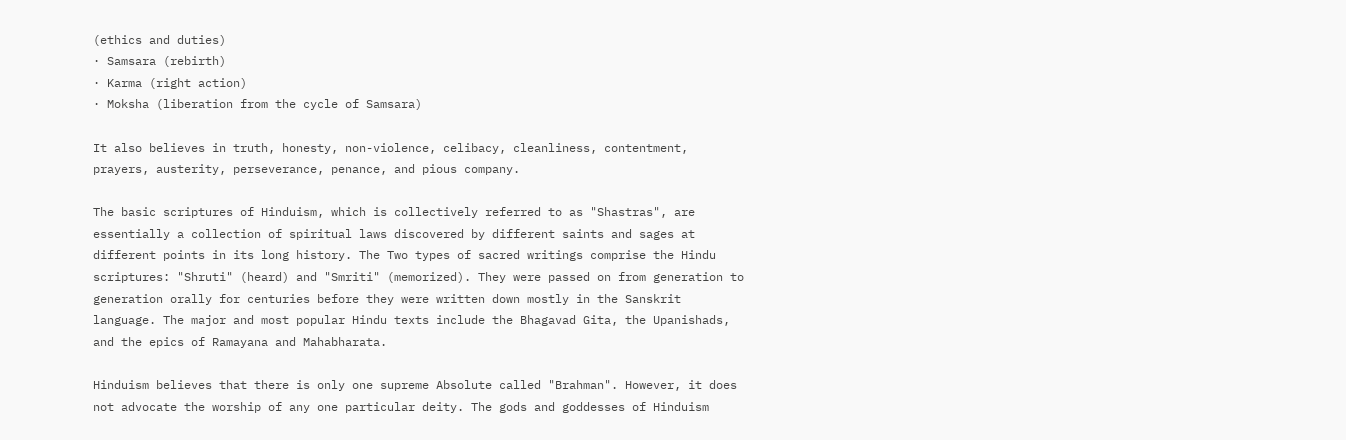(ethics and duties)
· Samsara (rebirth)
· Karma (right action)
· Moksha (liberation from the cycle of Samsara)

It also believes in truth, honesty, non-violence, celibacy, cleanliness, contentment, prayers, austerity, perseverance, penance, and pious company.

The basic scriptures of Hinduism, which is collectively referred to as "Shastras", are essentially a collection of spiritual laws discovered by different saints and sages at different points in its long history. The Two types of sacred writings comprise the Hindu scriptures: "Shruti" (heard) and "Smriti" (memorized). They were passed on from generation to generation orally for centuries before they were written down mostly in the Sanskrit language. The major and most popular Hindu texts include the Bhagavad Gita, the Upanishads, and the epics of Ramayana and Mahabharata.

Hinduism believes that there is only one supreme Absolute called "Brahman". However, it does not advocate the worship of any one particular deity. The gods and goddesses of Hinduism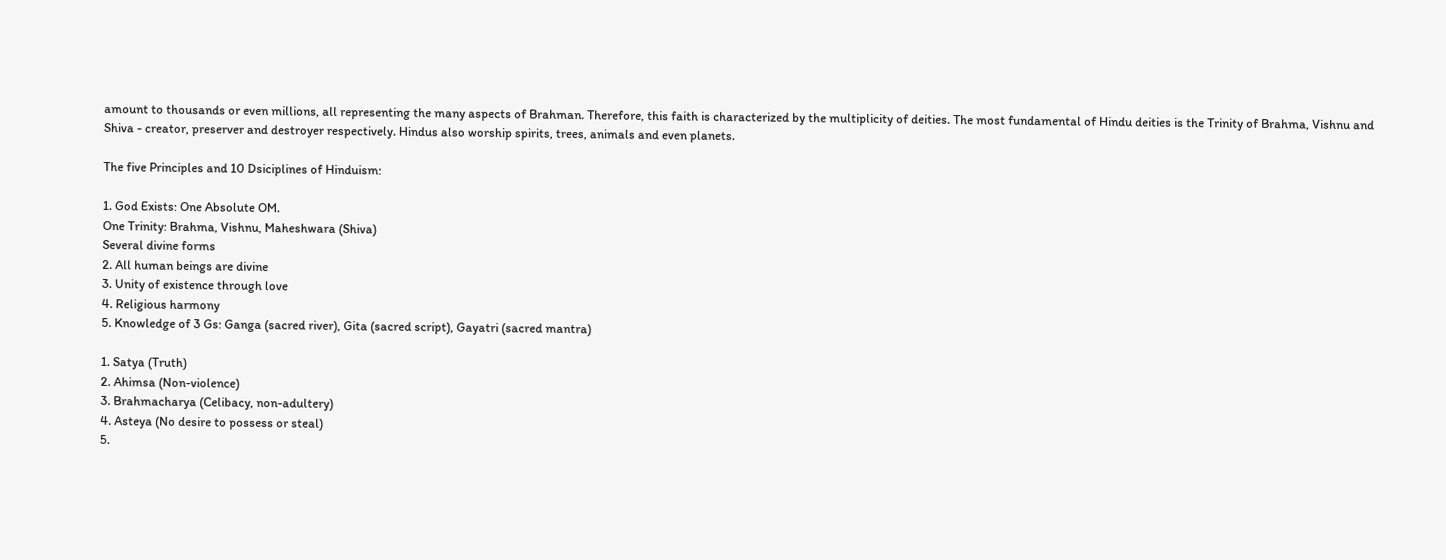amount to thousands or even millions, all representing the many aspects of Brahman. Therefore, this faith is characterized by the multiplicity of deities. The most fundamental of Hindu deities is the Trinity of Brahma, Vishnu and Shiva - creator, preserver and destroyer respectively. Hindus also worship spirits, trees, animals and even planets.

The five Principles and 10 Dsiciplines of Hinduism:

1. God Exists: One Absolute OM.
One Trinity: Brahma, Vishnu, Maheshwara (Shiva)
Several divine forms
2. All human beings are divine
3. Unity of existence through love
4. Religious harmony
5. Knowledge of 3 Gs: Ganga (sacred river), Gita (sacred script), Gayatri (sacred mantra)

1. Satya (Truth)
2. Ahimsa (Non-violence)
3. Brahmacharya (Celibacy, non-adultery)
4. Asteya (No desire to possess or steal)
5.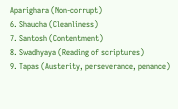Aparighara (Non-corrupt)
6. Shaucha (Cleanliness)
7. Santosh (Contentment)
8. Swadhyaya (Reading of scriptures)
9. Tapas (Austerity, perseverance, penance)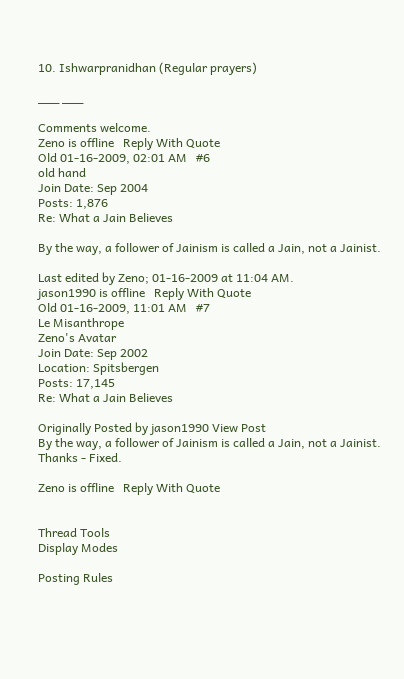10. Ishwarpranidhan (Regular prayers)

___ ___

Comments welcome.
Zeno is offline   Reply With Quote
Old 01-16-2009, 02:01 AM   #6
old hand
Join Date: Sep 2004
Posts: 1,876
Re: What a Jain Believes

By the way, a follower of Jainism is called a Jain, not a Jainist.

Last edited by Zeno; 01-16-2009 at 11:04 AM.
jason1990 is offline   Reply With Quote
Old 01-16-2009, 11:01 AM   #7
Le Misanthrope
Zeno's Avatar
Join Date: Sep 2002
Location: Spitsbergen
Posts: 17,145
Re: What a Jain Believes

Originally Posted by jason1990 View Post
By the way, a follower of Jainism is called a Jain, not a Jainist.
Thanks - Fixed.

Zeno is offline   Reply With Quote


Thread Tools
Display Modes

Posting Rules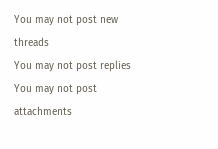You may not post new threads
You may not post replies
You may not post attachments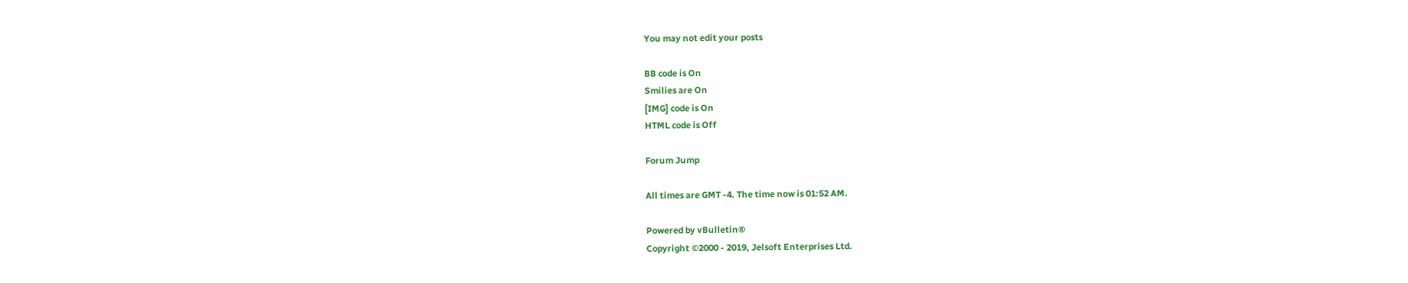You may not edit your posts

BB code is On
Smilies are On
[IMG] code is On
HTML code is Off

Forum Jump

All times are GMT -4. The time now is 01:52 AM.

Powered by vBulletin®
Copyright ©2000 - 2019, Jelsoft Enterprises Ltd.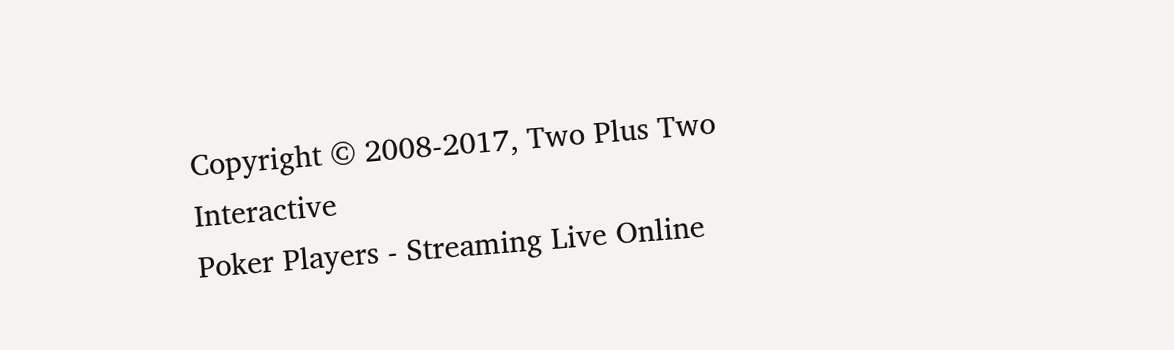Copyright © 2008-2017, Two Plus Two Interactive
Poker Players - Streaming Live Online